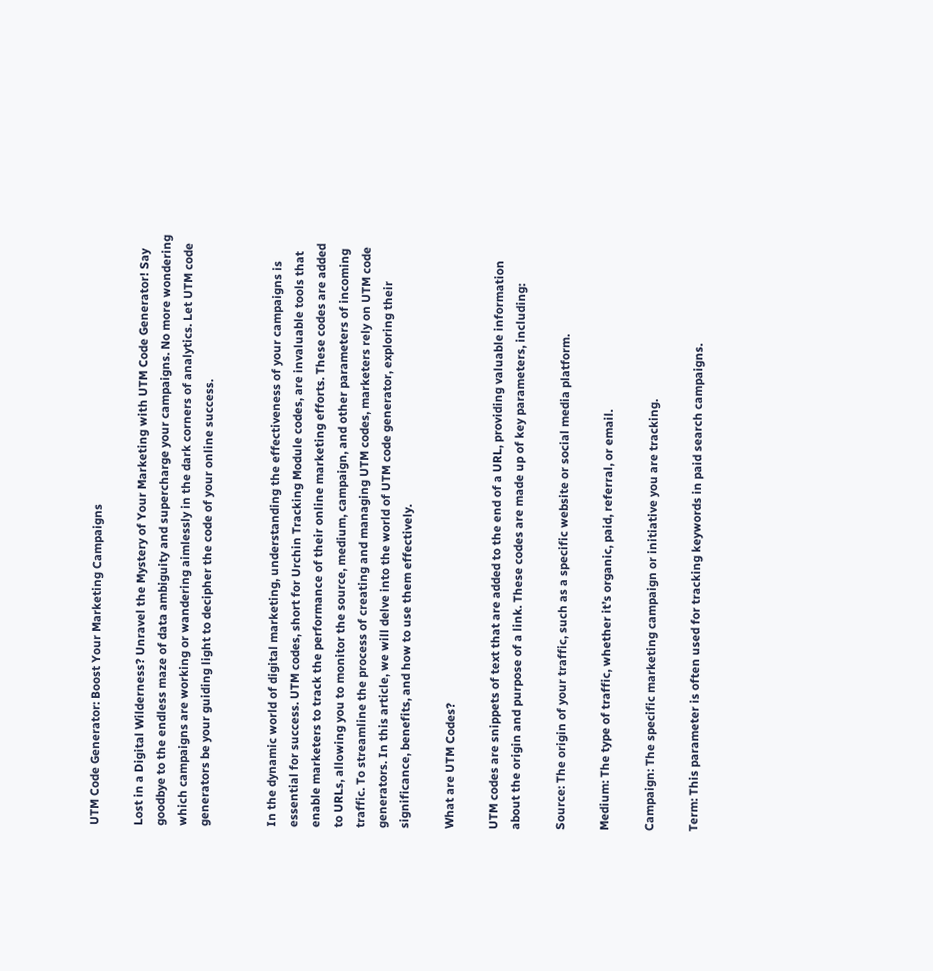UTM Code Generator: Boost Your Marketing Campaigns

Lost in a Digital Wilderness? Unravel the Mystery of Your Marketing with UTM Code Generator! Say goodbye to the endless maze of data ambiguity and supercharge your campaigns. No more wondering which campaigns are working or wandering aimlessly in the dark corners of analytics. Let UTM code generators be your guiding light to decipher the code of your online success.


In the dynamic world of digital marketing, understanding the effectiveness of your campaigns is essential for success. UTM codes, short for Urchin Tracking Module codes, are invaluable tools that enable marketers to track the performance of their online marketing efforts. These codes are added to URLs, allowing you to monitor the source, medium, campaign, and other parameters of incoming traffic. To streamline the process of creating and managing UTM codes, marketers rely on UTM code generators. In this article, we will delve into the world of UTM code generator, exploring their significance, benefits, and how to use them effectively.

What are UTM Codes?

UTM codes are snippets of text that are added to the end of a URL, providing valuable information about the origin and purpose of a link. These codes are made up of key parameters, including:

Source: The origin of your traffic, such as a specific website or social media platform.

Medium: The type of traffic, whether it’s organic, paid, referral, or email.

Campaign: The specific marketing campaign or initiative you are tracking.

Term: This parameter is often used for tracking keywords in paid search campaigns.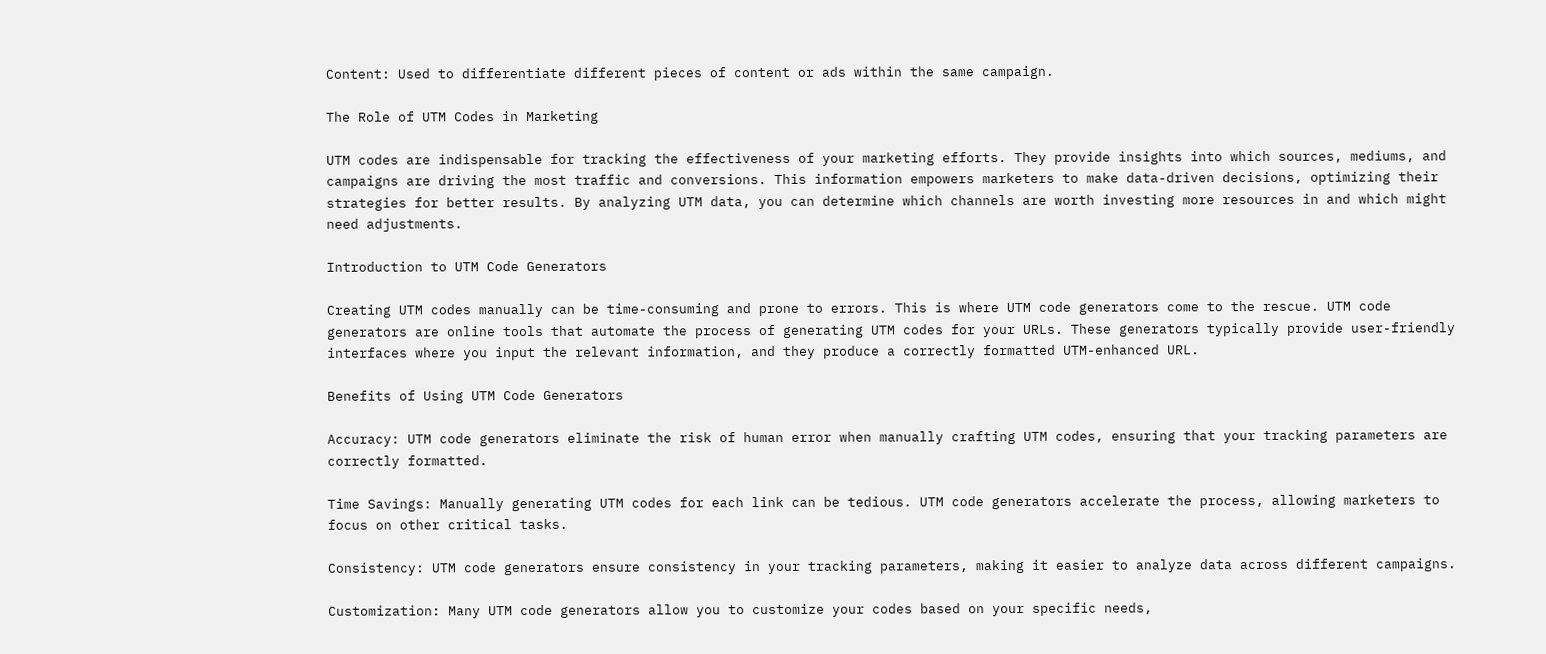Content: Used to differentiate different pieces of content or ads within the same campaign.

The Role of UTM Codes in Marketing

UTM codes are indispensable for tracking the effectiveness of your marketing efforts. They provide insights into which sources, mediums, and campaigns are driving the most traffic and conversions. This information empowers marketers to make data-driven decisions, optimizing their strategies for better results. By analyzing UTM data, you can determine which channels are worth investing more resources in and which might need adjustments.

Introduction to UTM Code Generators

Creating UTM codes manually can be time-consuming and prone to errors. This is where UTM code generators come to the rescue. UTM code generators are online tools that automate the process of generating UTM codes for your URLs. These generators typically provide user-friendly interfaces where you input the relevant information, and they produce a correctly formatted UTM-enhanced URL.

Benefits of Using UTM Code Generators

Accuracy: UTM code generators eliminate the risk of human error when manually crafting UTM codes, ensuring that your tracking parameters are correctly formatted.

Time Savings: Manually generating UTM codes for each link can be tedious. UTM code generators accelerate the process, allowing marketers to focus on other critical tasks.

Consistency: UTM code generators ensure consistency in your tracking parameters, making it easier to analyze data across different campaigns.

Customization: Many UTM code generators allow you to customize your codes based on your specific needs,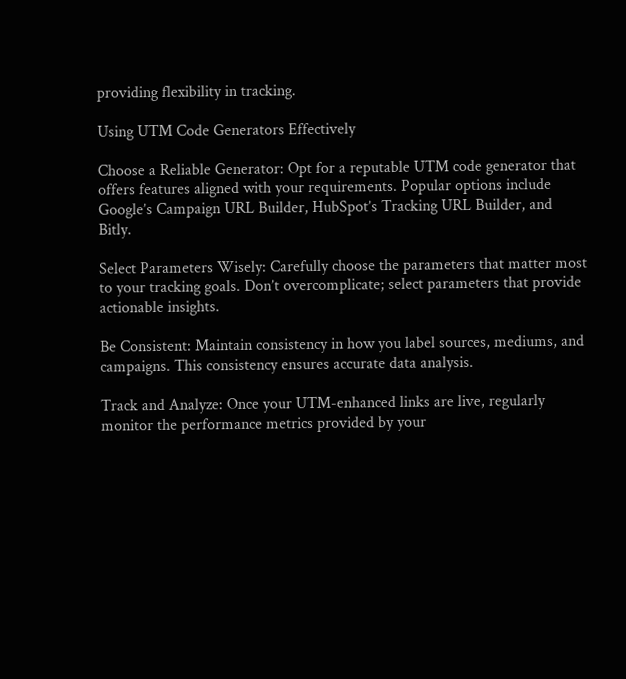providing flexibility in tracking.

Using UTM Code Generators Effectively

Choose a Reliable Generator: Opt for a reputable UTM code generator that offers features aligned with your requirements. Popular options include Google’s Campaign URL Builder, HubSpot’s Tracking URL Builder, and Bitly.

Select Parameters Wisely: Carefully choose the parameters that matter most to your tracking goals. Don’t overcomplicate; select parameters that provide actionable insights.

Be Consistent: Maintain consistency in how you label sources, mediums, and campaigns. This consistency ensures accurate data analysis.

Track and Analyze: Once your UTM-enhanced links are live, regularly monitor the performance metrics provided by your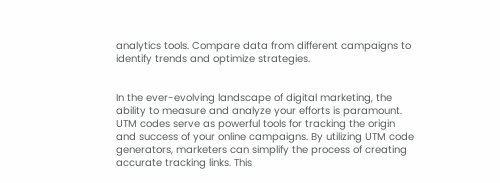analytics tools. Compare data from different campaigns to identify trends and optimize strategies.


In the ever-evolving landscape of digital marketing, the ability to measure and analyze your efforts is paramount. UTM codes serve as powerful tools for tracking the origin and success of your online campaigns. By utilizing UTM code generators, marketers can simplify the process of creating accurate tracking links. This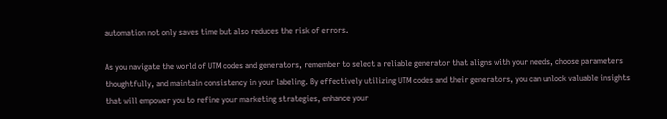automation not only saves time but also reduces the risk of errors.

As you navigate the world of UTM codes and generators, remember to select a reliable generator that aligns with your needs, choose parameters thoughtfully, and maintain consistency in your labeling. By effectively utilizing UTM codes and their generators, you can unlock valuable insights that will empower you to refine your marketing strategies, enhance your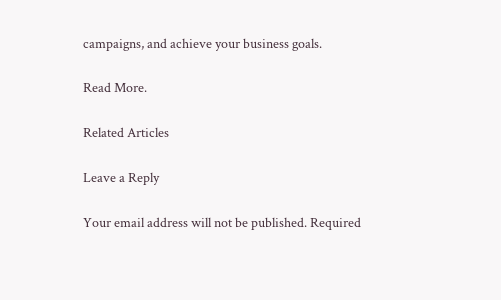campaigns, and achieve your business goals.

Read More.

Related Articles

Leave a Reply

Your email address will not be published. Required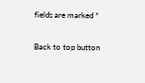fields are marked *

Back to top button